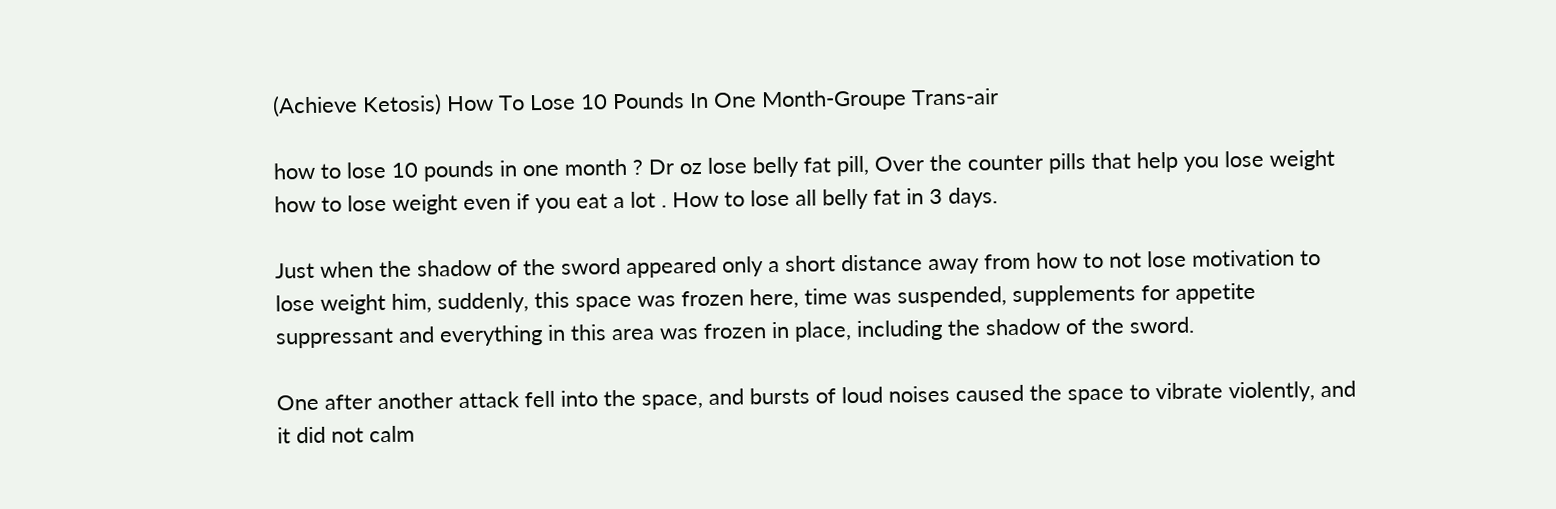(Achieve Ketosis) How To Lose 10 Pounds In One Month-Groupe Trans-air

how to lose 10 pounds in one month ? Dr oz lose belly fat pill, Over the counter pills that help you lose weight how to lose weight even if you eat a lot . How to lose all belly fat in 3 days.

Just when the shadow of the sword appeared only a short distance away from how to not lose motivation to lose weight him, suddenly, this space was frozen here, time was suspended, supplements for appetite suppressant and everything in this area was frozen in place, including the shadow of the sword.

One after another attack fell into the space, and bursts of loud noises caused the space to vibrate violently, and it did not calm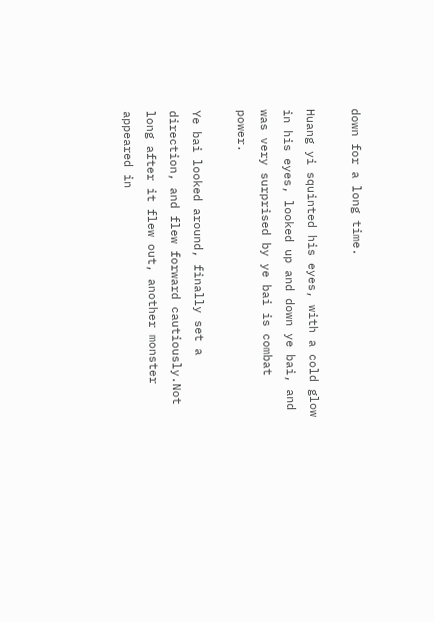down for a long time.

Huang yi squinted his eyes, with a cold glow in his eyes, looked up and down ye bai, and was very surprised by ye bai is combat power.

Ye bai looked around, finally set a direction, and flew forward cautiously.Not long after it flew out, another monster appeared in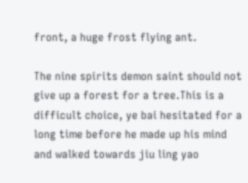front, a huge frost flying ant.

The nine spirits demon saint should not give up a forest for a tree.This is a difficult choice, ye bai hesitated for a long time before he made up his mind and walked towards jiu ling yao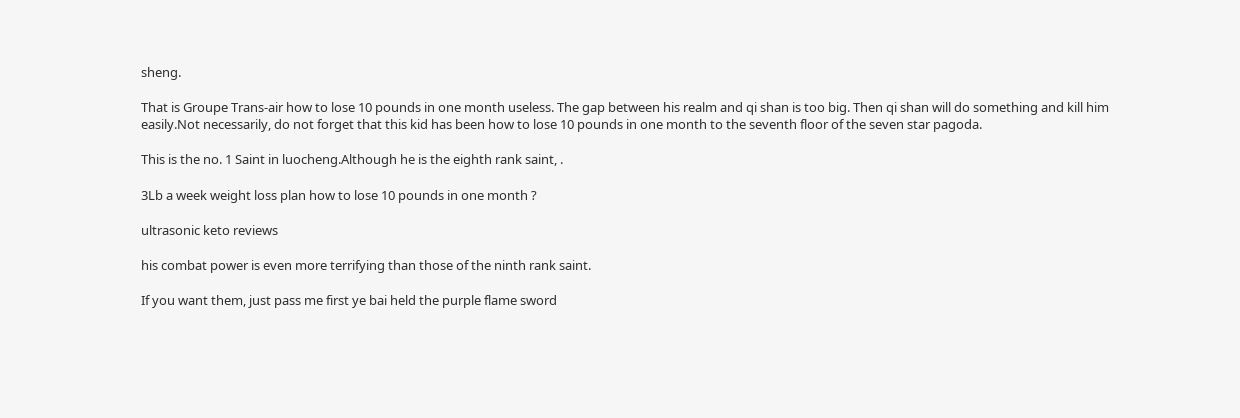sheng.

That is Groupe Trans-air how to lose 10 pounds in one month useless. The gap between his realm and qi shan is too big. Then qi shan will do something and kill him easily.Not necessarily, do not forget that this kid has been how to lose 10 pounds in one month to the seventh floor of the seven star pagoda.

This is the no. 1 Saint in luocheng.Although he is the eighth rank saint, .

3Lb a week weight loss plan how to lose 10 pounds in one month ?

ultrasonic keto reviews

his combat power is even more terrifying than those of the ninth rank saint.

If you want them, just pass me first ye bai held the purple flame sword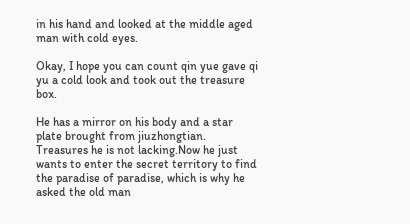in his hand and looked at the middle aged man with cold eyes.

Okay, I hope you can count qin yue gave qi yu a cold look and took out the treasure box.

He has a mirror on his body and a star plate brought from jiuzhongtian. Treasures he is not lacking.Now he just wants to enter the secret territory to find the paradise of paradise, which is why he asked the old man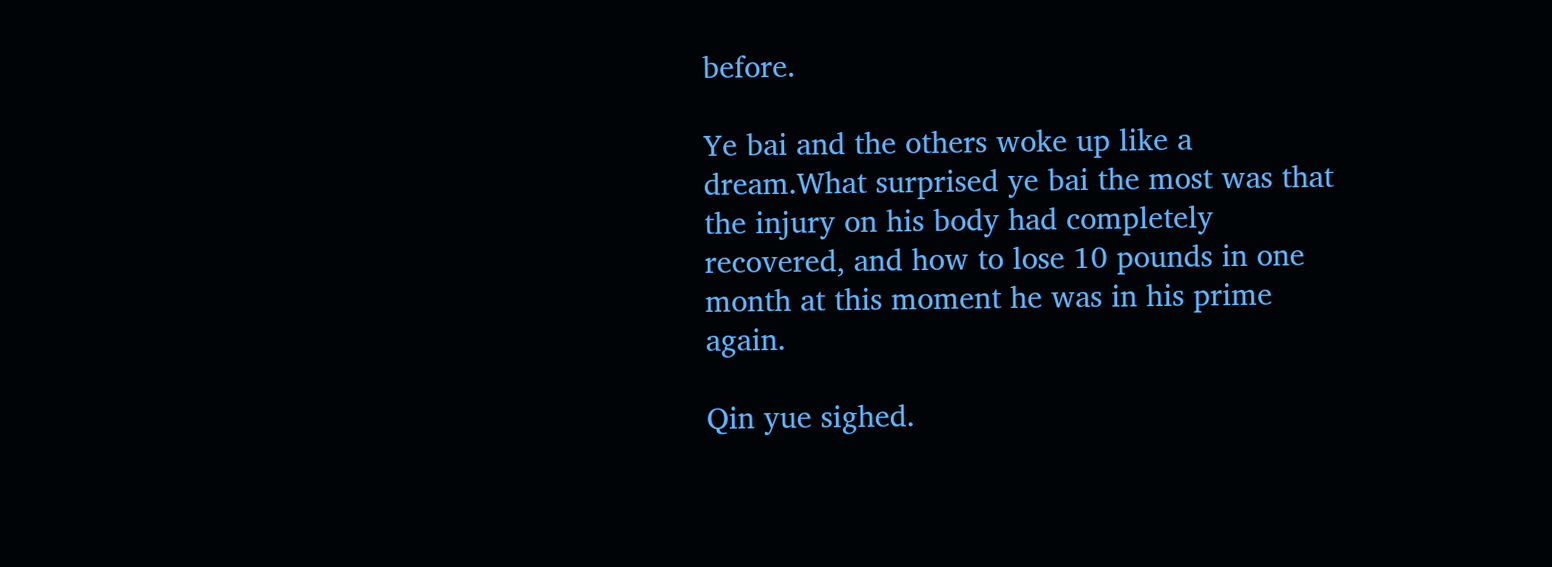before.

Ye bai and the others woke up like a dream.What surprised ye bai the most was that the injury on his body had completely recovered, and how to lose 10 pounds in one month at this moment he was in his prime again.

Qin yue sighed.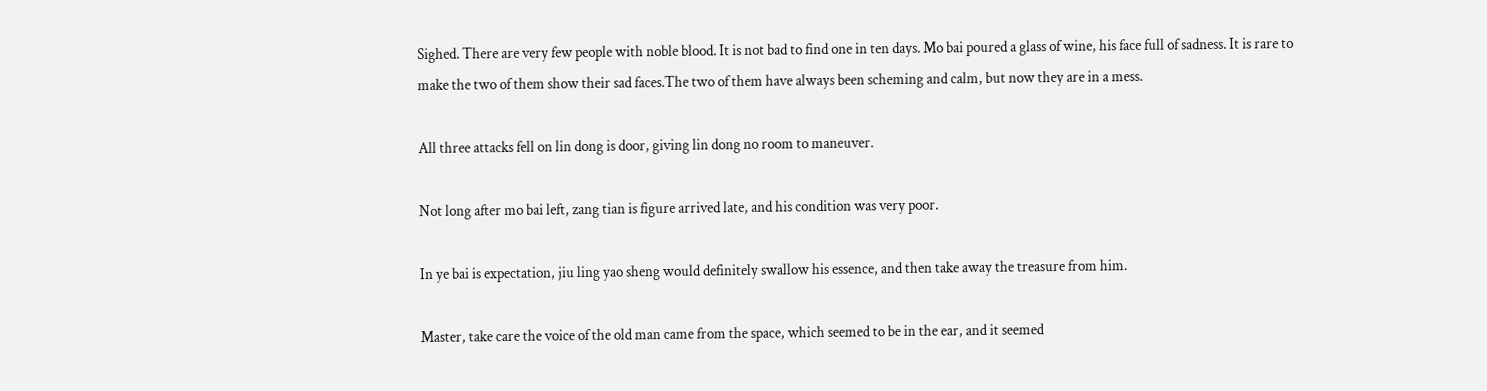Sighed. There are very few people with noble blood. It is not bad to find one in ten days. Mo bai poured a glass of wine, his face full of sadness. It is rare to make the two of them show their sad faces.The two of them have always been scheming and calm, but now they are in a mess.

All three attacks fell on lin dong is door, giving lin dong no room to maneuver.

Not long after mo bai left, zang tian is figure arrived late, and his condition was very poor.

In ye bai is expectation, jiu ling yao sheng would definitely swallow his essence, and then take away the treasure from him.

Master, take care the voice of the old man came from the space, which seemed to be in the ear, and it seemed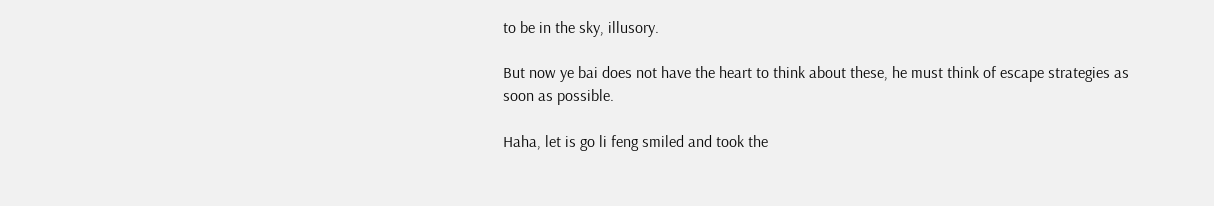to be in the sky, illusory.

But now ye bai does not have the heart to think about these, he must think of escape strategies as soon as possible.

Haha, let is go li feng smiled and took the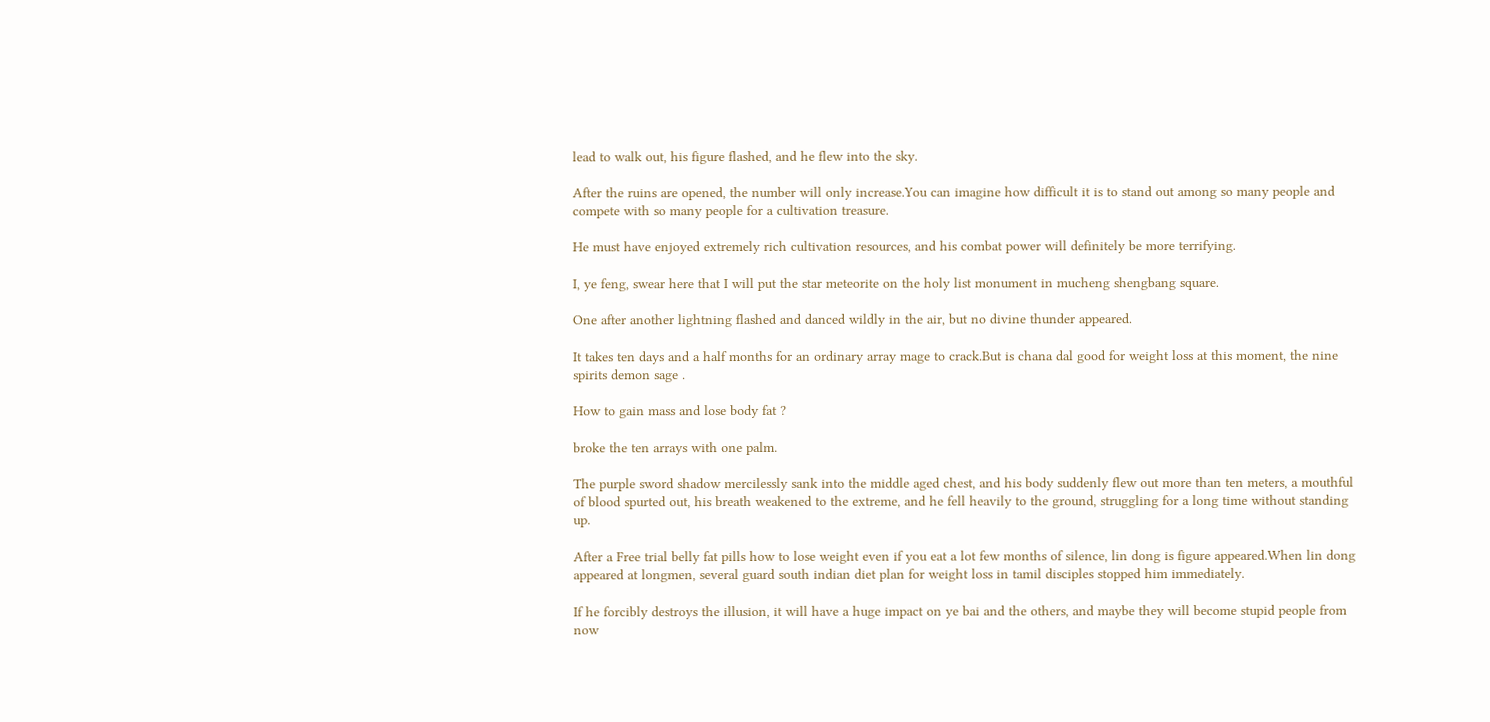lead to walk out, his figure flashed, and he flew into the sky.

After the ruins are opened, the number will only increase.You can imagine how difficult it is to stand out among so many people and compete with so many people for a cultivation treasure.

He must have enjoyed extremely rich cultivation resources, and his combat power will definitely be more terrifying.

I, ye feng, swear here that I will put the star meteorite on the holy list monument in mucheng shengbang square.

One after another lightning flashed and danced wildly in the air, but no divine thunder appeared.

It takes ten days and a half months for an ordinary array mage to crack.But is chana dal good for weight loss at this moment, the nine spirits demon sage .

How to gain mass and lose body fat ?

broke the ten arrays with one palm.

The purple sword shadow mercilessly sank into the middle aged chest, and his body suddenly flew out more than ten meters, a mouthful of blood spurted out, his breath weakened to the extreme, and he fell heavily to the ground, struggling for a long time without standing up.

After a Free trial belly fat pills how to lose weight even if you eat a lot few months of silence, lin dong is figure appeared.When lin dong appeared at longmen, several guard south indian diet plan for weight loss in tamil disciples stopped him immediately.

If he forcibly destroys the illusion, it will have a huge impact on ye bai and the others, and maybe they will become stupid people from now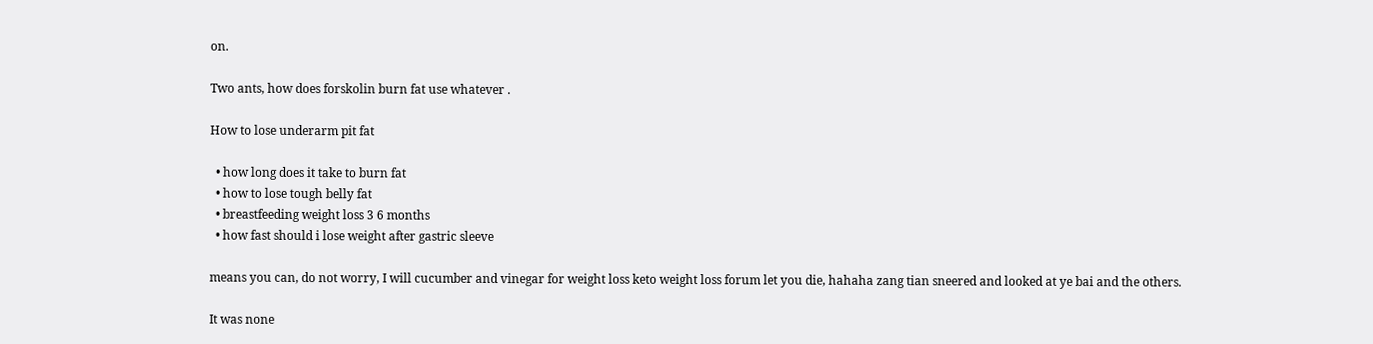on.

Two ants, how does forskolin burn fat use whatever .

How to lose underarm pit fat

  • how long does it take to burn fat
  • how to lose tough belly fat
  • breastfeeding weight loss 3 6 months
  • how fast should i lose weight after gastric sleeve

means you can, do not worry, I will cucumber and vinegar for weight loss keto weight loss forum let you die, hahaha zang tian sneered and looked at ye bai and the others.

It was none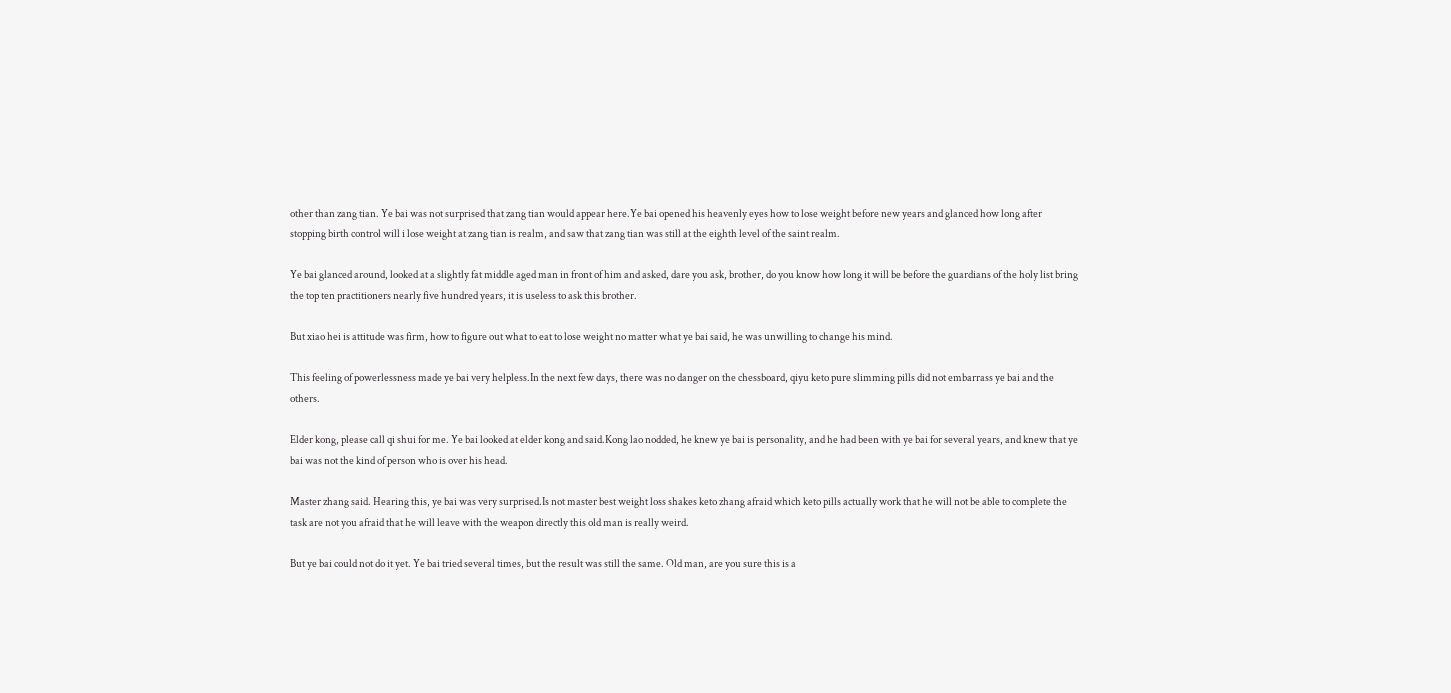other than zang tian. Ye bai was not surprised that zang tian would appear here.Ye bai opened his heavenly eyes how to lose weight before new years and glanced how long after stopping birth control will i lose weight at zang tian is realm, and saw that zang tian was still at the eighth level of the saint realm.

Ye bai glanced around, looked at a slightly fat middle aged man in front of him and asked, dare you ask, brother, do you know how long it will be before the guardians of the holy list bring the top ten practitioners nearly five hundred years, it is useless to ask this brother.

But xiao hei is attitude was firm, how to figure out what to eat to lose weight no matter what ye bai said, he was unwilling to change his mind.

This feeling of powerlessness made ye bai very helpless.In the next few days, there was no danger on the chessboard, qiyu keto pure slimming pills did not embarrass ye bai and the others.

Elder kong, please call qi shui for me. Ye bai looked at elder kong and said.Kong lao nodded, he knew ye bai is personality, and he had been with ye bai for several years, and knew that ye bai was not the kind of person who is over his head.

Master zhang said. Hearing this, ye bai was very surprised.Is not master best weight loss shakes keto zhang afraid which keto pills actually work that he will not be able to complete the task are not you afraid that he will leave with the weapon directly this old man is really weird.

But ye bai could not do it yet. Ye bai tried several times, but the result was still the same. Old man, are you sure this is a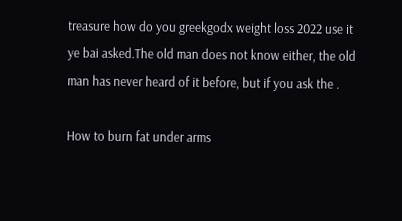treasure how do you greekgodx weight loss 2022 use it ye bai asked.The old man does not know either, the old man has never heard of it before, but if you ask the .

How to burn fat under arms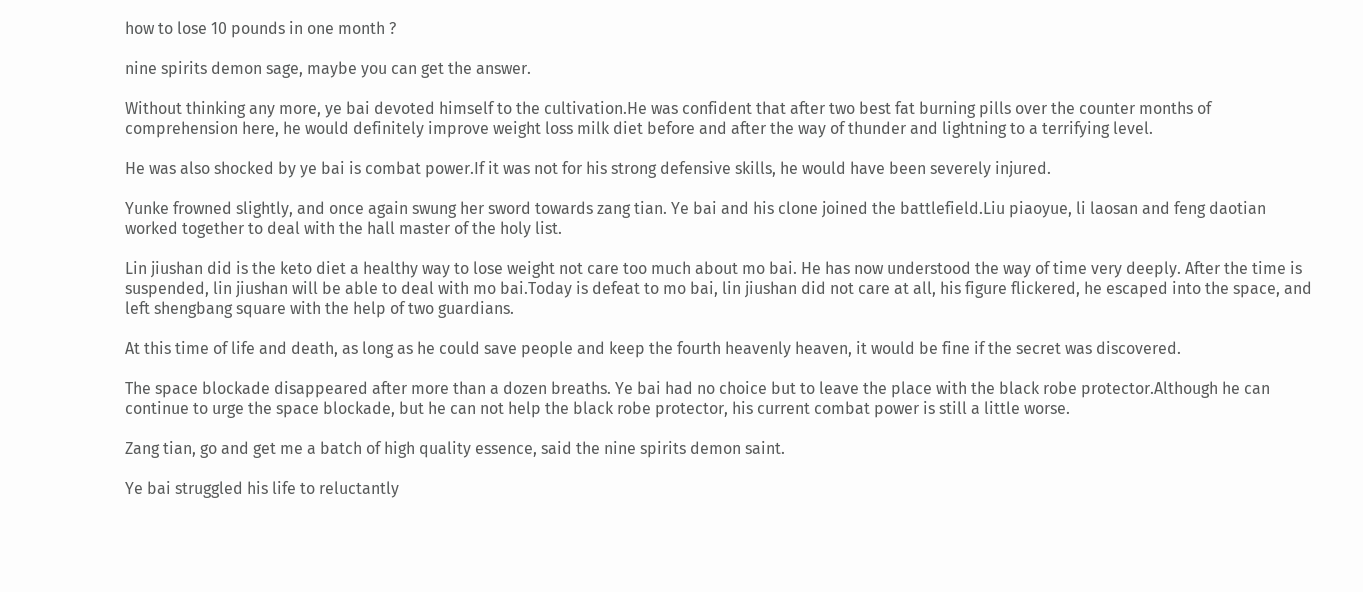how to lose 10 pounds in one month ?

nine spirits demon sage, maybe you can get the answer.

Without thinking any more, ye bai devoted himself to the cultivation.He was confident that after two best fat burning pills over the counter months of comprehension here, he would definitely improve weight loss milk diet before and after the way of thunder and lightning to a terrifying level.

He was also shocked by ye bai is combat power.If it was not for his strong defensive skills, he would have been severely injured.

Yunke frowned slightly, and once again swung her sword towards zang tian. Ye bai and his clone joined the battlefield.Liu piaoyue, li laosan and feng daotian worked together to deal with the hall master of the holy list.

Lin jiushan did is the keto diet a healthy way to lose weight not care too much about mo bai. He has now understood the way of time very deeply. After the time is suspended, lin jiushan will be able to deal with mo bai.Today is defeat to mo bai, lin jiushan did not care at all, his figure flickered, he escaped into the space, and left shengbang square with the help of two guardians.

At this time of life and death, as long as he could save people and keep the fourth heavenly heaven, it would be fine if the secret was discovered.

The space blockade disappeared after more than a dozen breaths. Ye bai had no choice but to leave the place with the black robe protector.Although he can continue to urge the space blockade, but he can not help the black robe protector, his current combat power is still a little worse.

Zang tian, go and get me a batch of high quality essence, said the nine spirits demon saint.

Ye bai struggled his life to reluctantly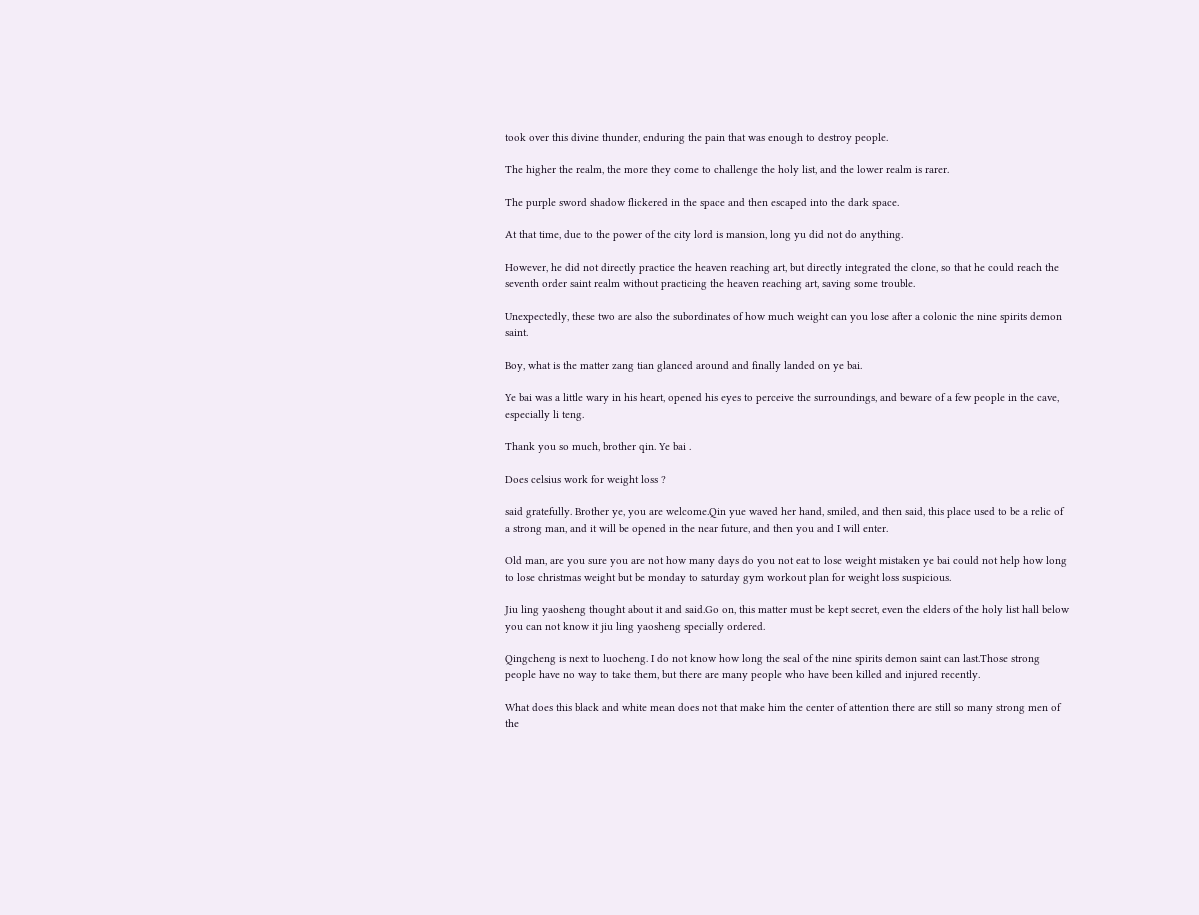took over this divine thunder, enduring the pain that was enough to destroy people.

The higher the realm, the more they come to challenge the holy list, and the lower realm is rarer.

The purple sword shadow flickered in the space and then escaped into the dark space.

At that time, due to the power of the city lord is mansion, long yu did not do anything.

However, he did not directly practice the heaven reaching art, but directly integrated the clone, so that he could reach the seventh order saint realm without practicing the heaven reaching art, saving some trouble.

Unexpectedly, these two are also the subordinates of how much weight can you lose after a colonic the nine spirits demon saint.

Boy, what is the matter zang tian glanced around and finally landed on ye bai.

Ye bai was a little wary in his heart, opened his eyes to perceive the surroundings, and beware of a few people in the cave, especially li teng.

Thank you so much, brother qin. Ye bai .

Does celsius work for weight loss ?

said gratefully. Brother ye, you are welcome.Qin yue waved her hand, smiled, and then said, this place used to be a relic of a strong man, and it will be opened in the near future, and then you and I will enter.

Old man, are you sure you are not how many days do you not eat to lose weight mistaken ye bai could not help how long to lose christmas weight but be monday to saturday gym workout plan for weight loss suspicious.

Jiu ling yaosheng thought about it and said.Go on, this matter must be kept secret, even the elders of the holy list hall below you can not know it jiu ling yaosheng specially ordered.

Qingcheng is next to luocheng. I do not know how long the seal of the nine spirits demon saint can last.Those strong people have no way to take them, but there are many people who have been killed and injured recently.

What does this black and white mean does not that make him the center of attention there are still so many strong men of the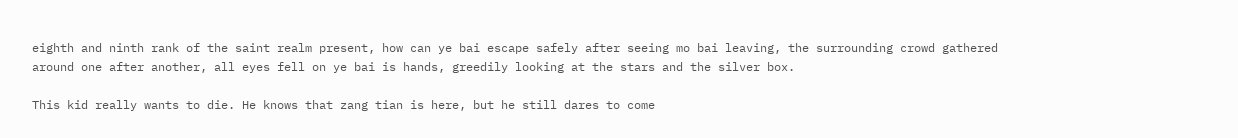eighth and ninth rank of the saint realm present, how can ye bai escape safely after seeing mo bai leaving, the surrounding crowd gathered around one after another, all eyes fell on ye bai is hands, greedily looking at the stars and the silver box.

This kid really wants to die. He knows that zang tian is here, but he still dares to come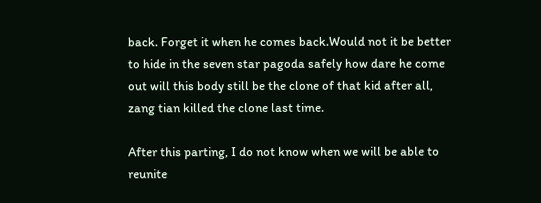back. Forget it when he comes back.Would not it be better to hide in the seven star pagoda safely how dare he come out will this body still be the clone of that kid after all, zang tian killed the clone last time.

After this parting, I do not know when we will be able to reunite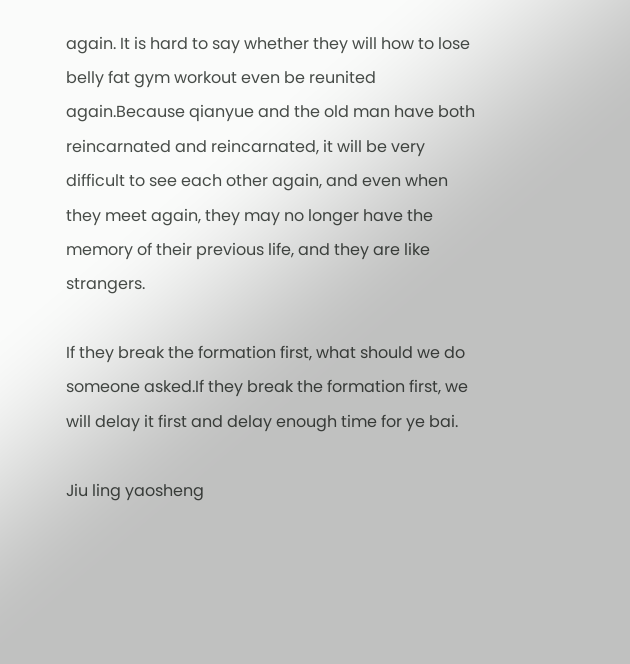again. It is hard to say whether they will how to lose belly fat gym workout even be reunited again.Because qianyue and the old man have both reincarnated and reincarnated, it will be very difficult to see each other again, and even when they meet again, they may no longer have the memory of their previous life, and they are like strangers.

If they break the formation first, what should we do someone asked.If they break the formation first, we will delay it first and delay enough time for ye bai.

Jiu ling yaosheng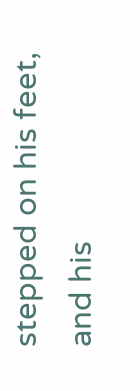stepped on his feet, and his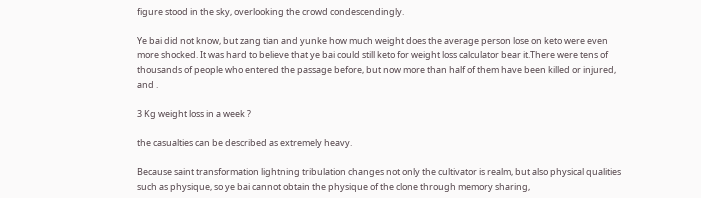figure stood in the sky, overlooking the crowd condescendingly.

Ye bai did not know, but zang tian and yunke how much weight does the average person lose on keto were even more shocked. It was hard to believe that ye bai could still keto for weight loss calculator bear it.There were tens of thousands of people who entered the passage before, but now more than half of them have been killed or injured, and .

3 Kg weight loss in a week ?

the casualties can be described as extremely heavy.

Because saint transformation lightning tribulation changes not only the cultivator is realm, but also physical qualities such as physique, so ye bai cannot obtain the physique of the clone through memory sharing,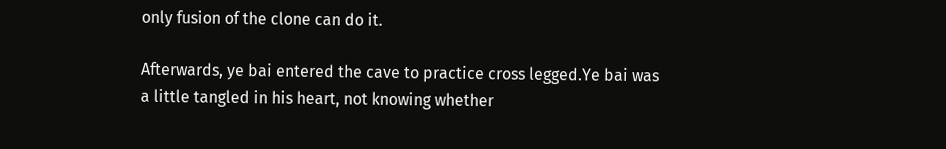only fusion of the clone can do it.

Afterwards, ye bai entered the cave to practice cross legged.Ye bai was a little tangled in his heart, not knowing whether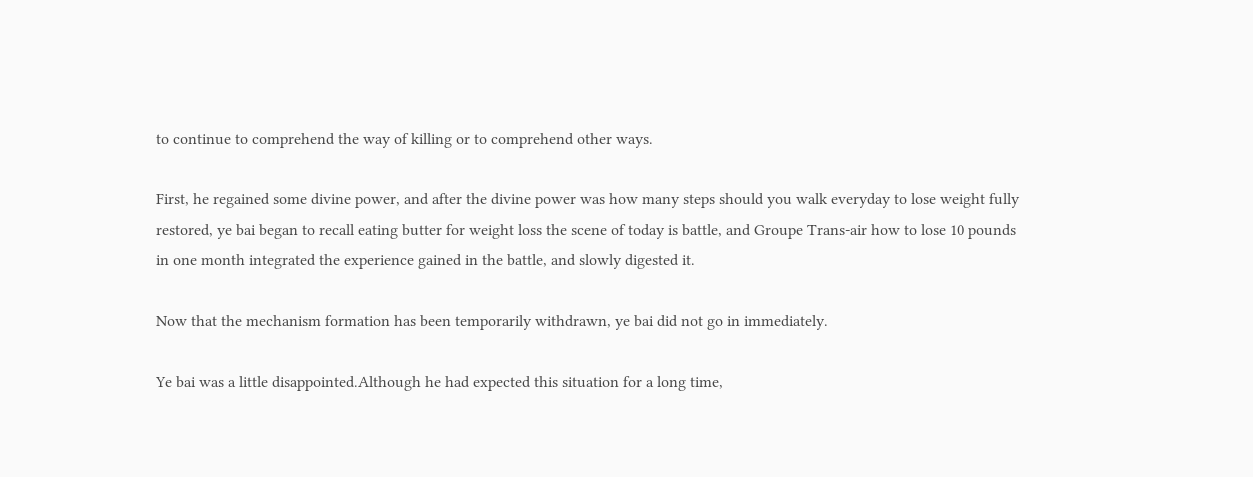to continue to comprehend the way of killing or to comprehend other ways.

First, he regained some divine power, and after the divine power was how many steps should you walk everyday to lose weight fully restored, ye bai began to recall eating butter for weight loss the scene of today is battle, and Groupe Trans-air how to lose 10 pounds in one month integrated the experience gained in the battle, and slowly digested it.

Now that the mechanism formation has been temporarily withdrawn, ye bai did not go in immediately.

Ye bai was a little disappointed.Although he had expected this situation for a long time,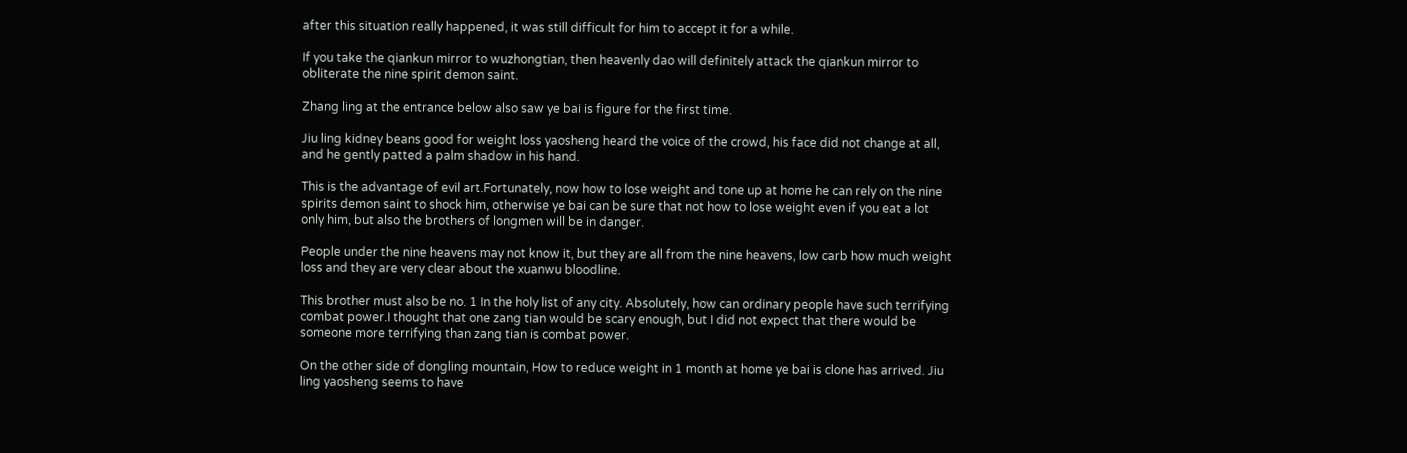after this situation really happened, it was still difficult for him to accept it for a while.

If you take the qiankun mirror to wuzhongtian, then heavenly dao will definitely attack the qiankun mirror to obliterate the nine spirit demon saint.

Zhang ling at the entrance below also saw ye bai is figure for the first time.

Jiu ling kidney beans good for weight loss yaosheng heard the voice of the crowd, his face did not change at all, and he gently patted a palm shadow in his hand.

This is the advantage of evil art.Fortunately, now how to lose weight and tone up at home he can rely on the nine spirits demon saint to shock him, otherwise ye bai can be sure that not how to lose weight even if you eat a lot only him, but also the brothers of longmen will be in danger.

People under the nine heavens may not know it, but they are all from the nine heavens, low carb how much weight loss and they are very clear about the xuanwu bloodline.

This brother must also be no. 1 In the holy list of any city. Absolutely, how can ordinary people have such terrifying combat power.I thought that one zang tian would be scary enough, but I did not expect that there would be someone more terrifying than zang tian is combat power.

On the other side of dongling mountain, How to reduce weight in 1 month at home ye bai is clone has arrived. Jiu ling yaosheng seems to have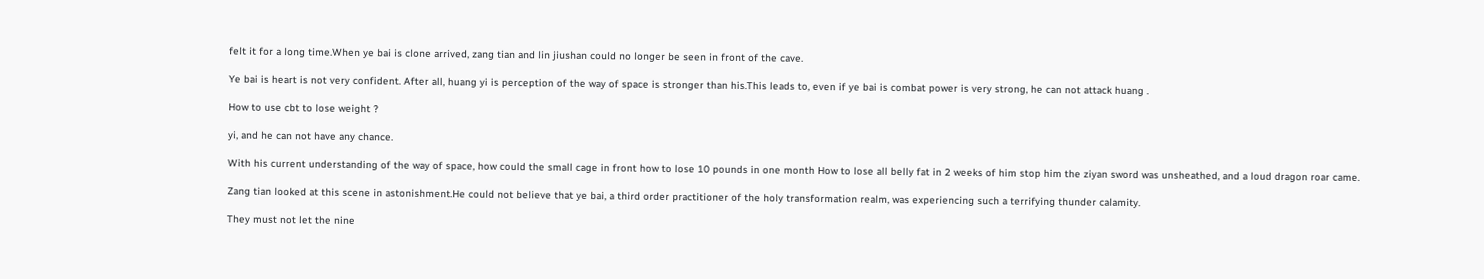felt it for a long time.When ye bai is clone arrived, zang tian and lin jiushan could no longer be seen in front of the cave.

Ye bai is heart is not very confident. After all, huang yi is perception of the way of space is stronger than his.This leads to, even if ye bai is combat power is very strong, he can not attack huang .

How to use cbt to lose weight ?

yi, and he can not have any chance.

With his current understanding of the way of space, how could the small cage in front how to lose 10 pounds in one month How to lose all belly fat in 2 weeks of him stop him the ziyan sword was unsheathed, and a loud dragon roar came.

Zang tian looked at this scene in astonishment.He could not believe that ye bai, a third order practitioner of the holy transformation realm, was experiencing such a terrifying thunder calamity.

They must not let the nine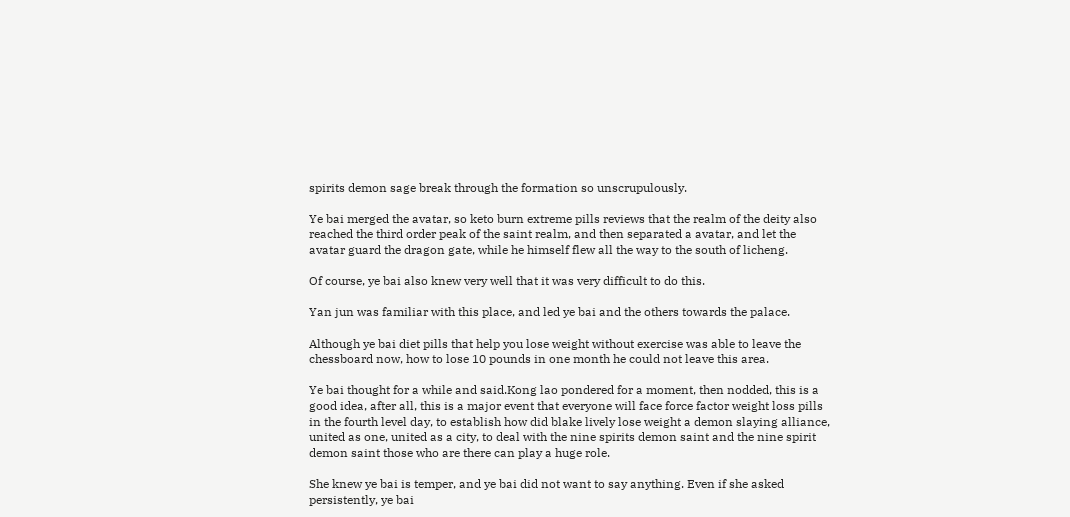spirits demon sage break through the formation so unscrupulously.

Ye bai merged the avatar, so keto burn extreme pills reviews that the realm of the deity also reached the third order peak of the saint realm, and then separated a avatar, and let the avatar guard the dragon gate, while he himself flew all the way to the south of licheng.

Of course, ye bai also knew very well that it was very difficult to do this.

Yan jun was familiar with this place, and led ye bai and the others towards the palace.

Although ye bai diet pills that help you lose weight without exercise was able to leave the chessboard now, how to lose 10 pounds in one month he could not leave this area.

Ye bai thought for a while and said.Kong lao pondered for a moment, then nodded, this is a good idea, after all, this is a major event that everyone will face force factor weight loss pills in the fourth level day, to establish how did blake lively lose weight a demon slaying alliance, united as one, united as a city, to deal with the nine spirits demon saint and the nine spirit demon saint those who are there can play a huge role.

She knew ye bai is temper, and ye bai did not want to say anything. Even if she asked persistently, ye bai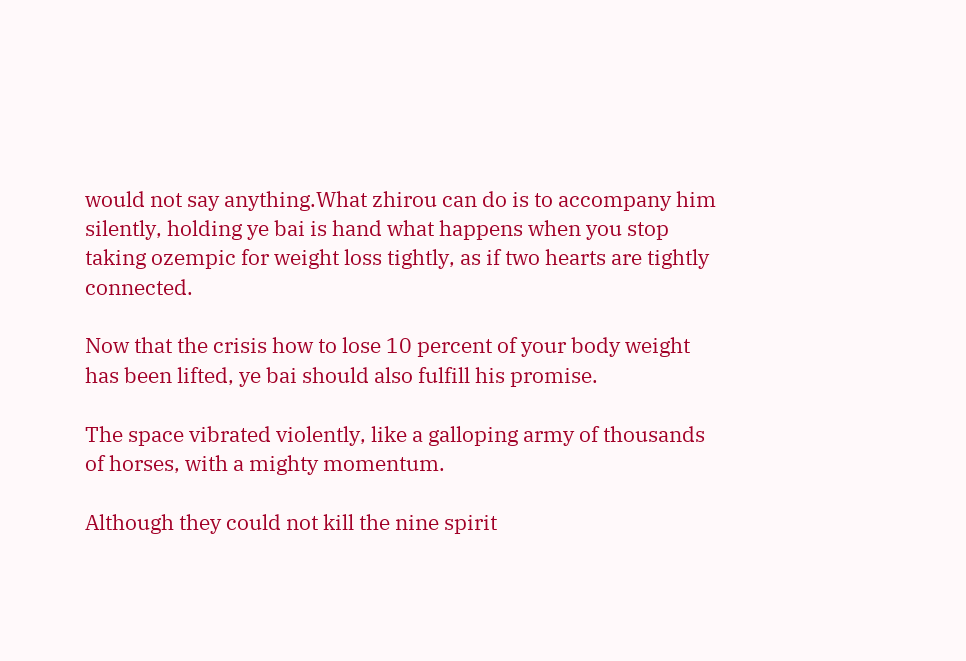would not say anything.What zhirou can do is to accompany him silently, holding ye bai is hand what happens when you stop taking ozempic for weight loss tightly, as if two hearts are tightly connected.

Now that the crisis how to lose 10 percent of your body weight has been lifted, ye bai should also fulfill his promise.

The space vibrated violently, like a galloping army of thousands of horses, with a mighty momentum.

Although they could not kill the nine spirit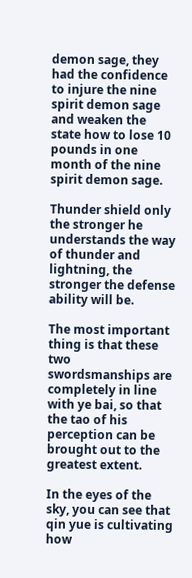demon sage, they had the confidence to injure the nine spirit demon sage and weaken the state how to lose 10 pounds in one month of the nine spirit demon sage.

Thunder shield only the stronger he understands the way of thunder and lightning, the stronger the defense ability will be.

The most important thing is that these two swordsmanships are completely in line with ye bai, so that the tao of his perception can be brought out to the greatest extent.

In the eyes of the sky, you can see that qin yue is cultivating how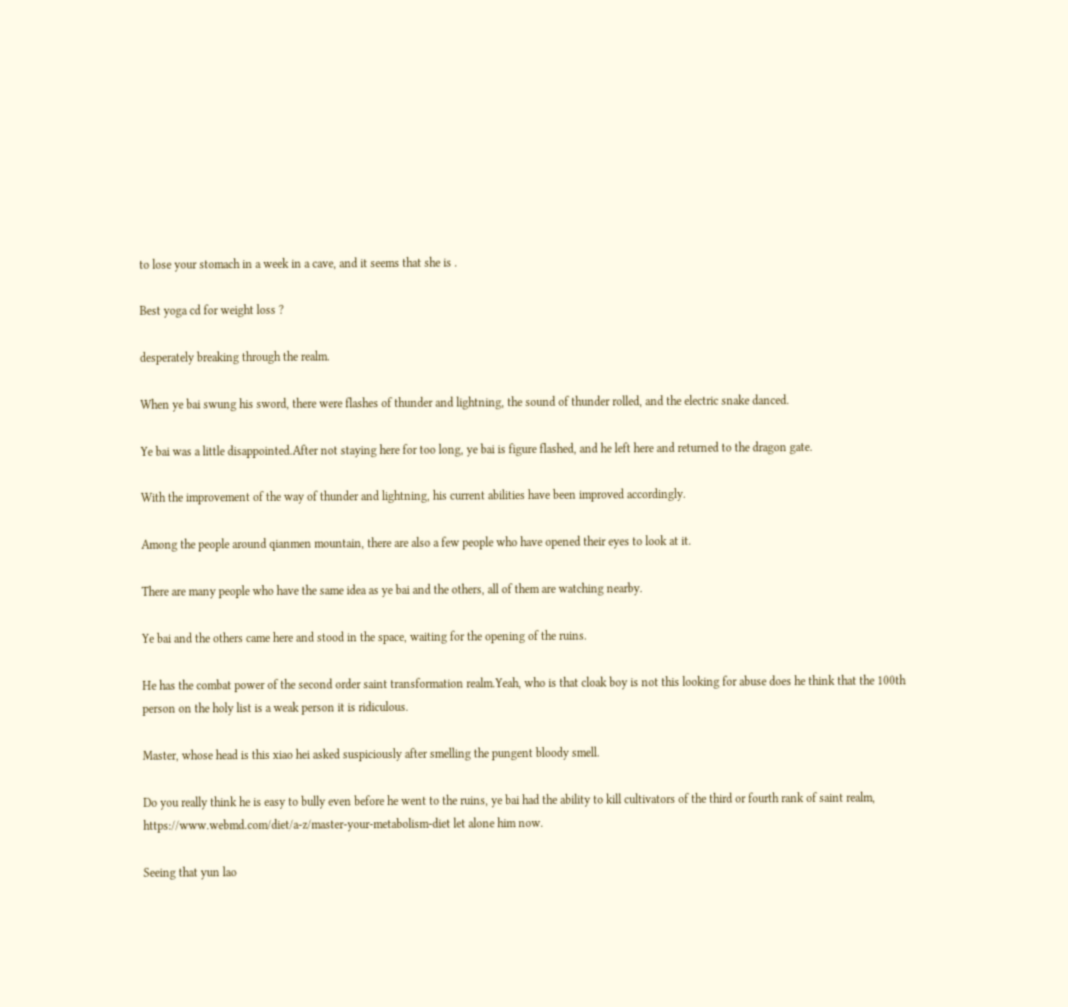to lose your stomach in a week in a cave, and it seems that she is .

Best yoga cd for weight loss ?

desperately breaking through the realm.

When ye bai swung his sword, there were flashes of thunder and lightning, the sound of thunder rolled, and the electric snake danced.

Ye bai was a little disappointed.After not staying here for too long, ye bai is figure flashed, and he left here and returned to the dragon gate.

With the improvement of the way of thunder and lightning, his current abilities have been improved accordingly.

Among the people around qianmen mountain, there are also a few people who have opened their eyes to look at it.

There are many people who have the same idea as ye bai and the others, all of them are watching nearby.

Ye bai and the others came here and stood in the space, waiting for the opening of the ruins.

He has the combat power of the second order saint transformation realm.Yeah, who is that cloak boy is not this looking for abuse does he think that the 100th person on the holy list is a weak person it is ridiculous.

Master, whose head is this xiao hei asked suspiciously after smelling the pungent bloody smell.

Do you really think he is easy to bully even before he went to the ruins, ye bai had the ability to kill cultivators of the third or fourth rank of saint realm, https://www.webmd.com/diet/a-z/master-your-metabolism-diet let alone him now.

Seeing that yun lao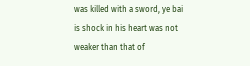was killed with a sword, ye bai is shock in his heart was not weaker than that of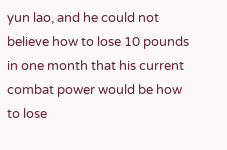yun lao, and he could not believe how to lose 10 pounds in one month that his current combat power would be how to lose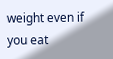weight even if you eat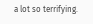a lot so terrifying.